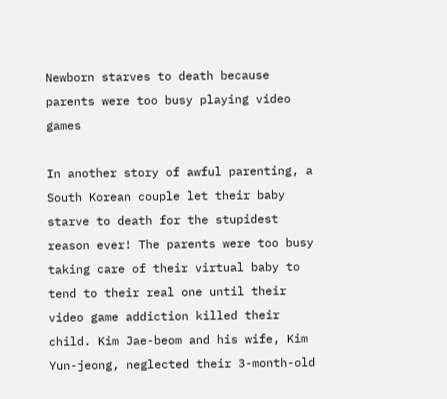Newborn starves to death because parents were too busy playing video games

In another story of awful parenting, a South Korean couple let their baby starve to death for the stupidest reason ever! The parents were too busy taking care of their virtual baby to tend to their real one until their video game addiction killed their child. Kim Jae-beom and his wife, Kim Yun-jeong, neglected their 3-month-old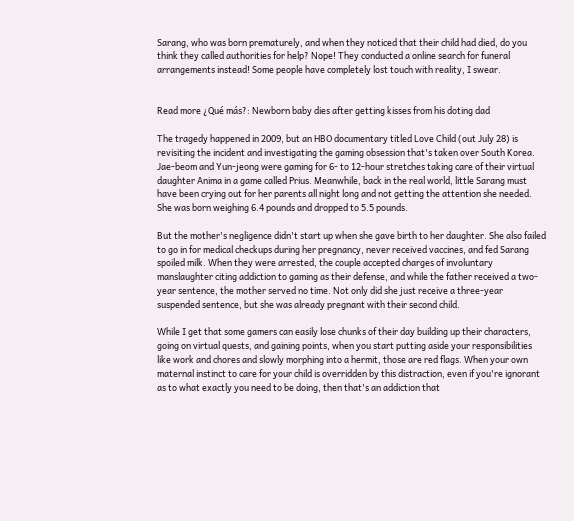Sarang, who was born prematurely, and when they noticed that their child had died, do you think they called authorities for help? Nope! They conducted a online search for funeral arrangements instead! Some people have completely lost touch with reality, I swear.


Read more ¿Qué más?: Newborn baby dies after getting kisses from his doting dad

The tragedy happened in 2009, but an HBO documentary titled Love Child (out July 28) is revisiting the incident and investigating the gaming obsession that's taken over South Korea. Jae-beom and Yun-jeong were gaming for 6- to 12-hour stretches taking care of their virtual daughter Anima in a game called Prius. Meanwhile, back in the real world, little Sarang must have been crying out for her parents all night long and not getting the attention she needed. She was born weighing 6.4 pounds and dropped to 5.5 pounds.

But the mother's negligence didn't start up when she gave birth to her daughter. She also failed to go in for medical checkups during her pregnancy, never received vaccines, and fed Sarang spoiled milk. When they were arrested, the couple accepted charges of involuntary manslaughter citing addiction to gaming as their defense, and while the father received a two-year sentence, the mother served no time. Not only did she just receive a three-year suspended sentence, but she was already pregnant with their second child.

While I get that some gamers can easily lose chunks of their day building up their characters, going on virtual quests, and gaining points, when you start putting aside your responsibilities like work and chores and slowly morphing into a hermit, those are red flags. When your own maternal instinct to care for your child is overridden by this distraction, even if you're ignorant as to what exactly you need to be doing, then that's an addiction that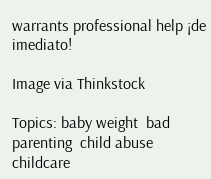warrants professional help ¡de imediato!

Image via Thinkstock

Topics: baby weight  bad parenting  child abuse  childcare